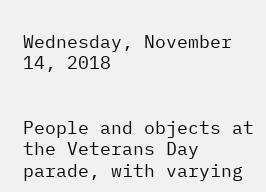Wednesday, November 14, 2018


People and objects at the Veterans Day parade, with varying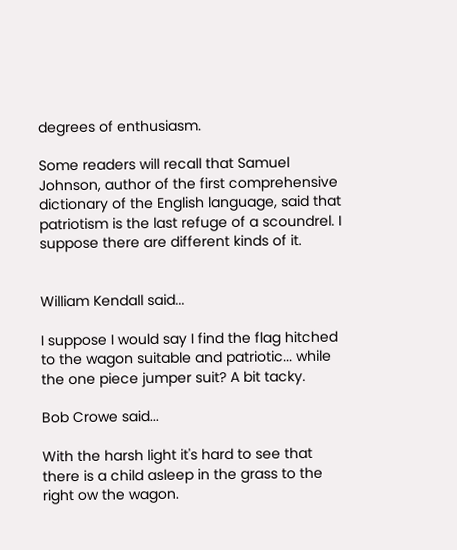degrees of enthusiasm.

Some readers will recall that Samuel Johnson, author of the first comprehensive dictionary of the English language, said that patriotism is the last refuge of a scoundrel. I suppose there are different kinds of it.


William Kendall said...

I suppose I would say I find the flag hitched to the wagon suitable and patriotic... while the one piece jumper suit? A bit tacky.

Bob Crowe said...

With the harsh light it's hard to see that there is a child asleep in the grass to the right ow the wagon.